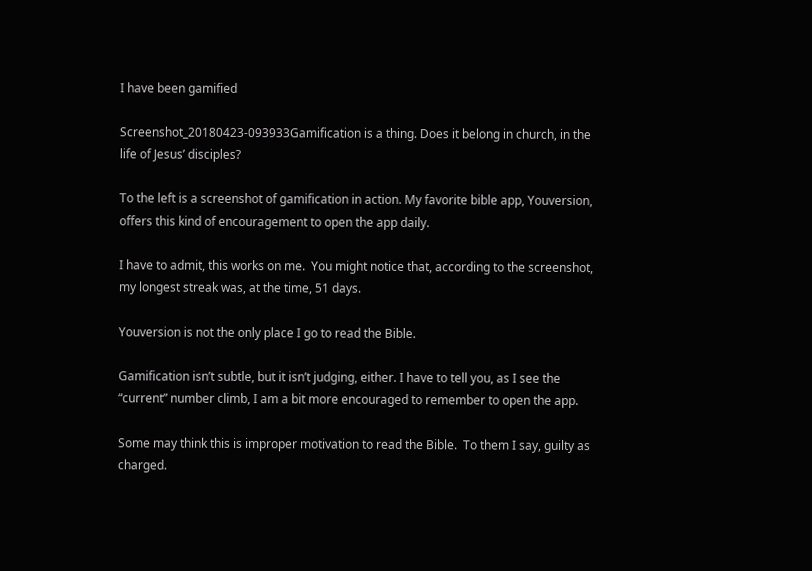I have been gamified

Screenshot_20180423-093933Gamification is a thing. Does it belong in church, in the life of Jesus’ disciples?

To the left is a screenshot of gamification in action. My favorite bible app, Youversion, offers this kind of encouragement to open the app daily.

I have to admit, this works on me.  You might notice that, according to the screenshot, my longest streak was, at the time, 51 days.

Youversion is not the only place I go to read the Bible.

Gamification isn’t subtle, but it isn’t judging, either. I have to tell you, as I see the “current” number climb, I am a bit more encouraged to remember to open the app.

Some may think this is improper motivation to read the Bible.  To them I say, guilty as charged.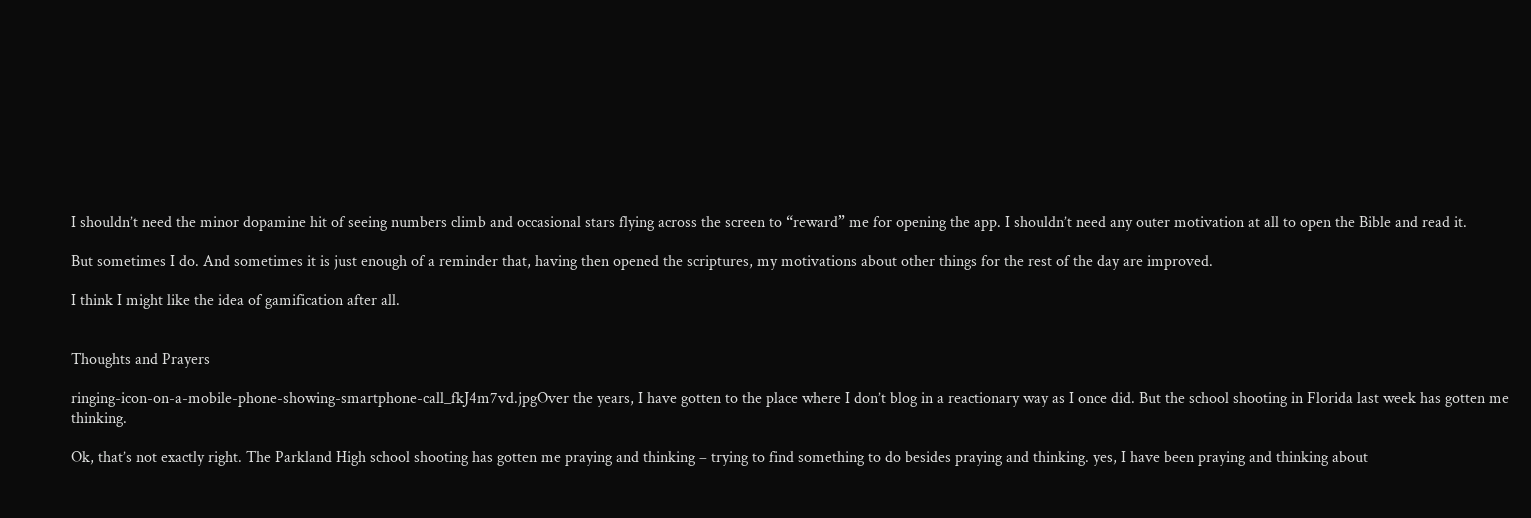I shouldn’t need the minor dopamine hit of seeing numbers climb and occasional stars flying across the screen to “reward” me for opening the app. I shouldn’t need any outer motivation at all to open the Bible and read it.

But sometimes I do. And sometimes it is just enough of a reminder that, having then opened the scriptures, my motivations about other things for the rest of the day are improved.

I think I might like the idea of gamification after all.


Thoughts and Prayers

ringing-icon-on-a-mobile-phone-showing-smartphone-call_fkJ4m7vd.jpgOver the years, I have gotten to the place where I don’t blog in a reactionary way as I once did. But the school shooting in Florida last week has gotten me thinking.

Ok, that’s not exactly right. The Parkland High school shooting has gotten me praying and thinking – trying to find something to do besides praying and thinking. yes, I have been praying and thinking about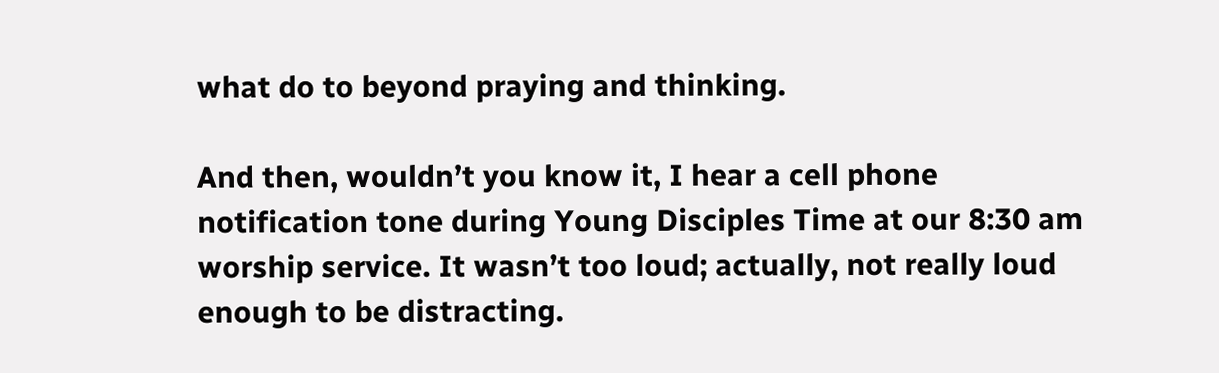what do to beyond praying and thinking.

And then, wouldn’t you know it, I hear a cell phone notification tone during Young Disciples Time at our 8:30 am worship service. It wasn’t too loud; actually, not really loud enough to be distracting.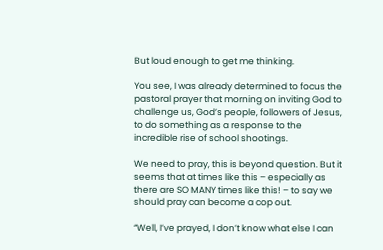But loud enough to get me thinking.

You see, I was already determined to focus the pastoral prayer that morning on inviting God to challenge us, God’s people, followers of Jesus, to do something as a response to the incredible rise of school shootings.

We need to pray, this is beyond question. But it seems that at times like this – especially as there are SO MANY times like this! – to say we should pray can become a cop out.

“Well, I’ve prayed, I don’t know what else I can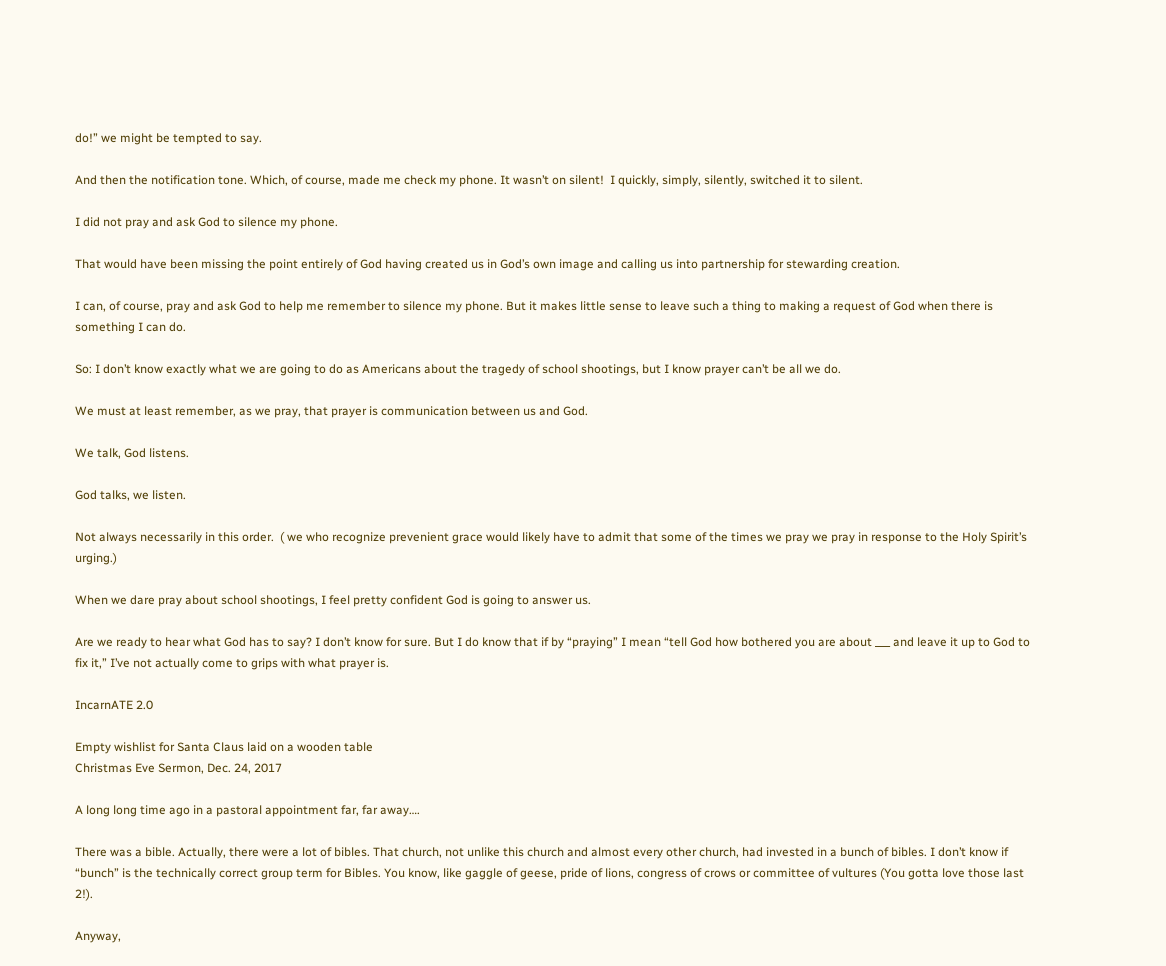do!” we might be tempted to say.

And then the notification tone. Which, of course, made me check my phone. It wasn’t on silent!  I quickly, simply, silently, switched it to silent.

I did not pray and ask God to silence my phone.

That would have been missing the point entirely of God having created us in God’s own image and calling us into partnership for stewarding creation.

I can, of course, pray and ask God to help me remember to silence my phone. But it makes little sense to leave such a thing to making a request of God when there is something I can do.

So: I don’t know exactly what we are going to do as Americans about the tragedy of school shootings, but I know prayer can’t be all we do.

We must at least remember, as we pray, that prayer is communication between us and God.

We talk, God listens.

God talks, we listen.

Not always necessarily in this order.  ( we who recognize prevenient grace would likely have to admit that some of the times we pray we pray in response to the Holy Spirit’s urging.)

When we dare pray about school shootings, I feel pretty confident God is going to answer us.

Are we ready to hear what God has to say? I don’t know for sure. But I do know that if by “praying” I mean “tell God how bothered you are about ___ and leave it up to God to fix it,” I’ve not actually come to grips with what prayer is.

IncarnATE 2.0

Empty wishlist for Santa Claus laid on a wooden table
Christmas Eve Sermon, Dec. 24, 2017

A long long time ago in a pastoral appointment far, far away….

There was a bible. Actually, there were a lot of bibles. That church, not unlike this church and almost every other church, had invested in a bunch of bibles. I don’t know if “bunch” is the technically correct group term for Bibles. You know, like gaggle of geese, pride of lions, congress of crows or committee of vultures (You gotta love those last 2!).

Anyway,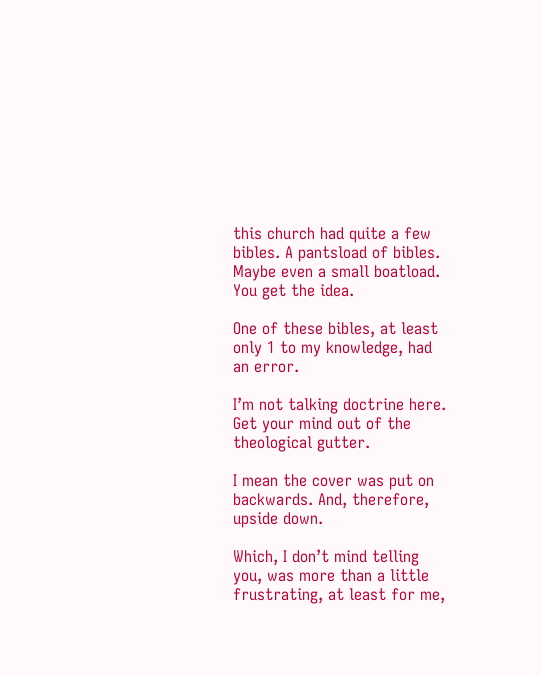this church had quite a few bibles. A pantsload of bibles. Maybe even a small boatload. You get the idea.

One of these bibles, at least only 1 to my knowledge, had an error.

I’m not talking doctrine here. Get your mind out of the theological gutter.

I mean the cover was put on backwards. And, therefore, upside down.

Which, I don’t mind telling you, was more than a little frustrating, at least for me,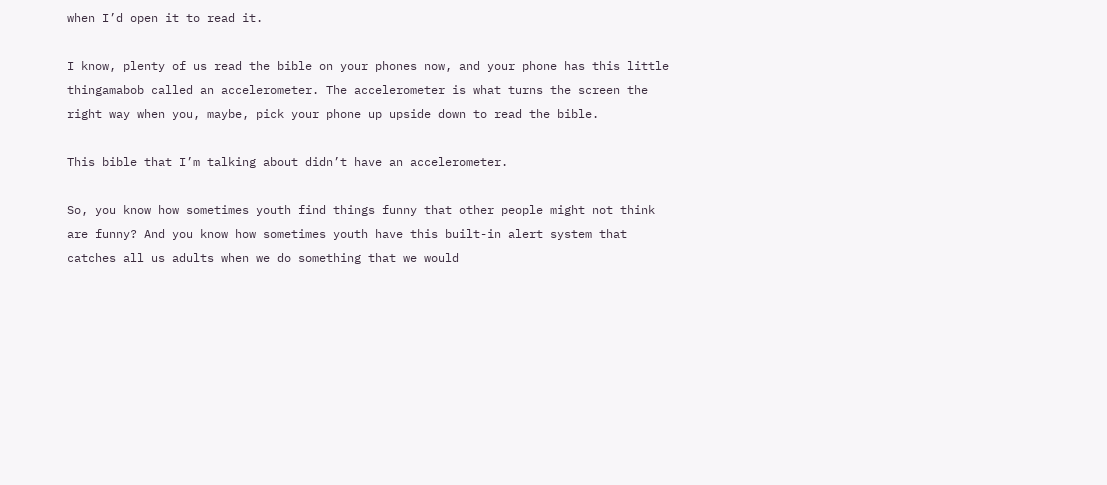when I’d open it to read it.

I know, plenty of us read the bible on your phones now, and your phone has this little thingamabob called an accelerometer. The accelerometer is what turns the screen the right way when you, maybe, pick your phone up upside down to read the bible.

This bible that I’m talking about didn’t have an accelerometer.

So, you know how sometimes youth find things funny that other people might not think are funny? And you know how sometimes youth have this built-in alert system that catches all us adults when we do something that we would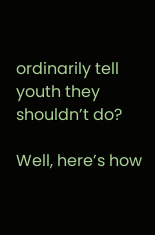ordinarily tell youth they shouldn’t do?

Well, here’s how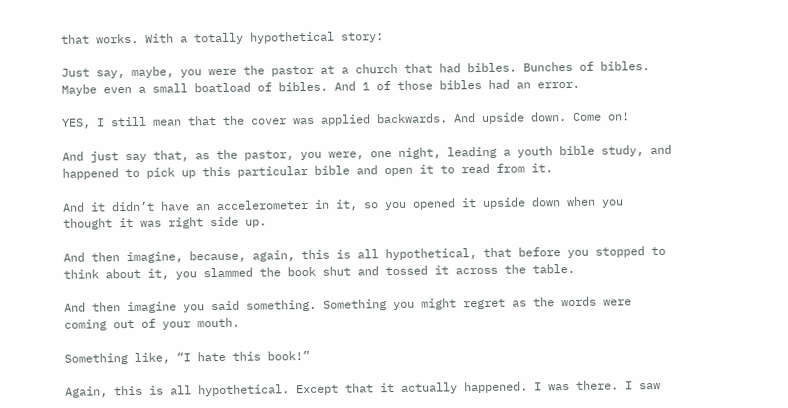that works. With a totally hypothetical story:

Just say, maybe, you were the pastor at a church that had bibles. Bunches of bibles. Maybe even a small boatload of bibles. And 1 of those bibles had an error.

YES, I still mean that the cover was applied backwards. And upside down. Come on!

And just say that, as the pastor, you were, one night, leading a youth bible study, and happened to pick up this particular bible and open it to read from it.

And it didn’t have an accelerometer in it, so you opened it upside down when you thought it was right side up.

And then imagine, because, again, this is all hypothetical, that before you stopped to think about it, you slammed the book shut and tossed it across the table.

And then imagine you said something. Something you might regret as the words were coming out of your mouth.

Something like, “I hate this book!”

Again, this is all hypothetical. Except that it actually happened. I was there. I saw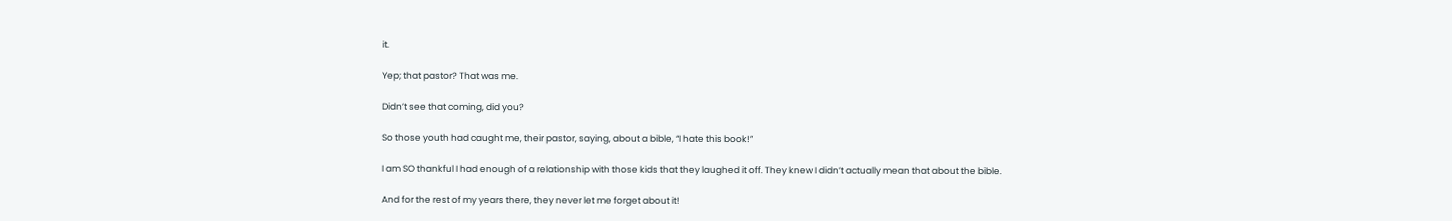it.

Yep; that pastor? That was me.

Didn’t see that coming, did you?

So those youth had caught me, their pastor, saying, about a bible, “I hate this book!”

I am SO thankful I had enough of a relationship with those kids that they laughed it off. They knew I didn’t actually mean that about the bible.

And for the rest of my years there, they never let me forget about it!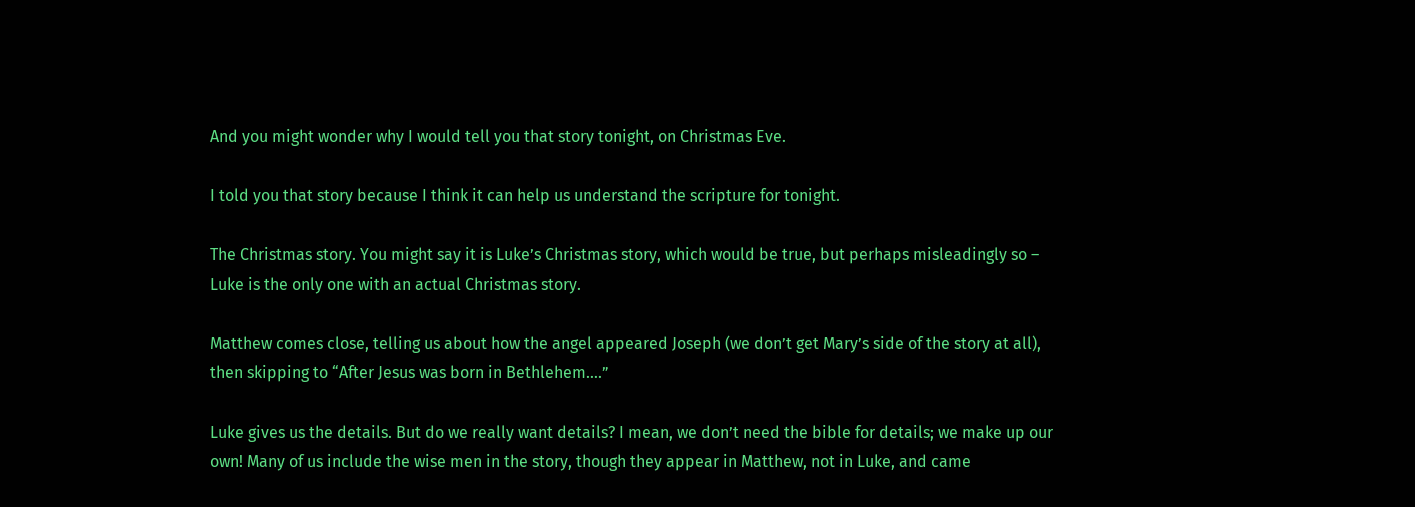And you might wonder why I would tell you that story tonight, on Christmas Eve.

I told you that story because I think it can help us understand the scripture for tonight.

The Christmas story. You might say it is Luke’s Christmas story, which would be true, but perhaps misleadingly so – Luke is the only one with an actual Christmas story.

Matthew comes close, telling us about how the angel appeared Joseph (we don’t get Mary’s side of the story at all), then skipping to “After Jesus was born in Bethlehem….”

Luke gives us the details. But do we really want details? I mean, we don’t need the bible for details; we make up our own! Many of us include the wise men in the story, though they appear in Matthew, not in Luke, and came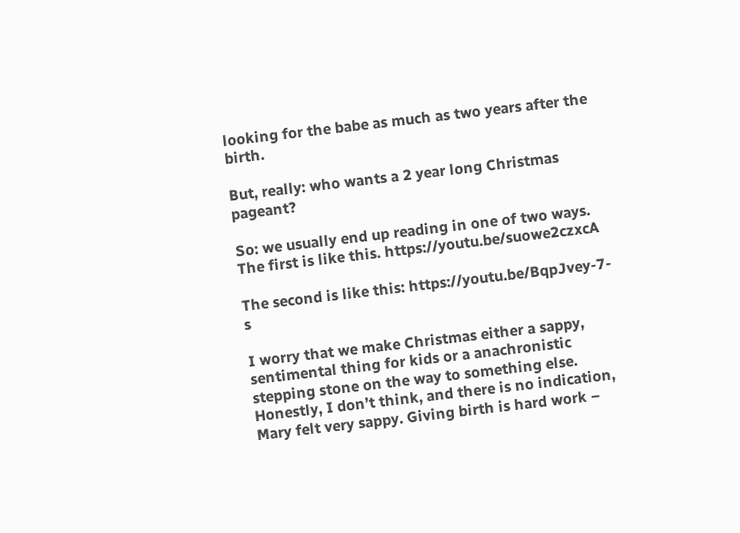looking for the babe as much as two years after the birth.

But, really: who wants a 2 year long Christmas pageant?

So: we usually end up reading in one of two ways. The first is like this. https://youtu.be/suowe2czxcA

The second is like this: https://youtu.be/BqpJvey-7-s

I worry that we make Christmas either a sappy, sentimental thing for kids or a anachronistic stepping stone on the way to something else.
Honestly, I don’t think, and there is no indication, Mary felt very sappy. Giving birth is hard work –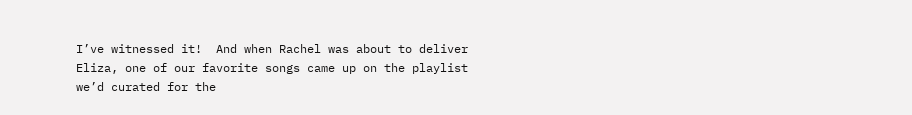I’ve witnessed it!  And when Rachel was about to deliver Eliza, one of our favorite songs came up on the playlist we’d curated for the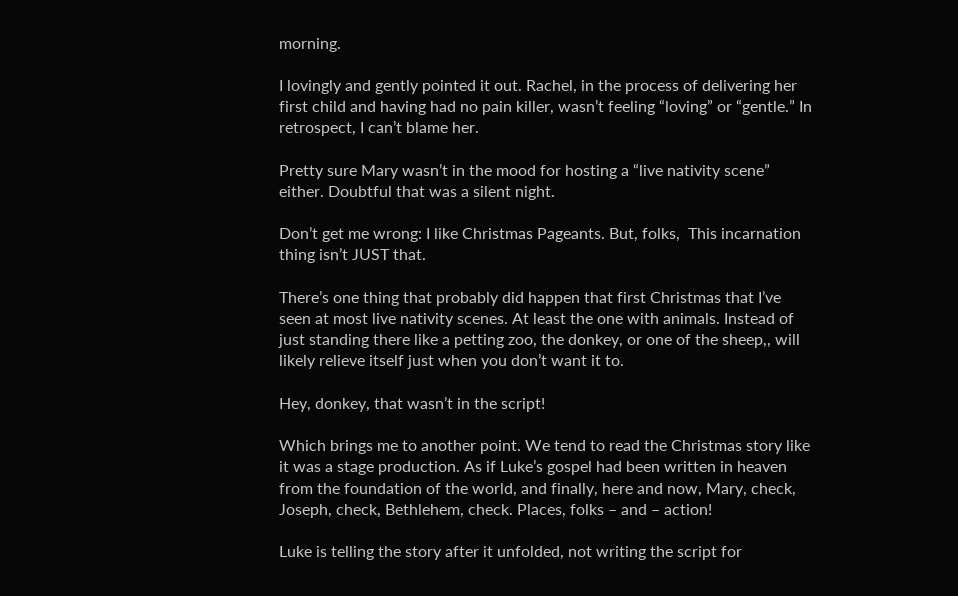morning.

I lovingly and gently pointed it out. Rachel, in the process of delivering her first child and having had no pain killer, wasn’t feeling “loving” or “gentle.” In retrospect, I can’t blame her.

Pretty sure Mary wasn’t in the mood for hosting a “live nativity scene” either. Doubtful that was a silent night.

Don’t get me wrong: I like Christmas Pageants. But, folks,  This incarnation thing isn’t JUST that.

There’s one thing that probably did happen that first Christmas that I’ve seen at most live nativity scenes. At least the one with animals. Instead of just standing there like a petting zoo, the donkey, or one of the sheep,, will likely relieve itself just when you don’t want it to.

Hey, donkey, that wasn’t in the script!

Which brings me to another point. We tend to read the Christmas story like it was a stage production. As if Luke’s gospel had been written in heaven from the foundation of the world, and finally, here and now, Mary, check, Joseph, check, Bethlehem, check. Places, folks – and – action!

Luke is telling the story after it unfolded, not writing the script for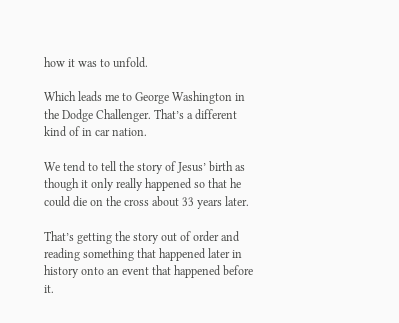how it was to unfold.

Which leads me to George Washington in the Dodge Challenger. That’s a different kind of in car nation.

We tend to tell the story of Jesus’ birth as though it only really happened so that he could die on the cross about 33 years later.

That’s getting the story out of order and reading something that happened later in history onto an event that happened before it.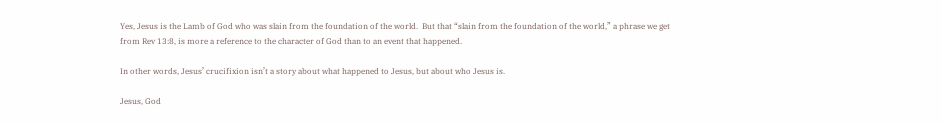Yes, Jesus is the Lamb of God who was slain from the foundation of the world.  But that “slain from the foundation of the world,” a phrase we get from Rev 13:8, is more a reference to the character of God than to an event that happened.

In other words, Jesus’ crucifixion isn’t a story about what happened to Jesus, but about who Jesus is.

Jesus, God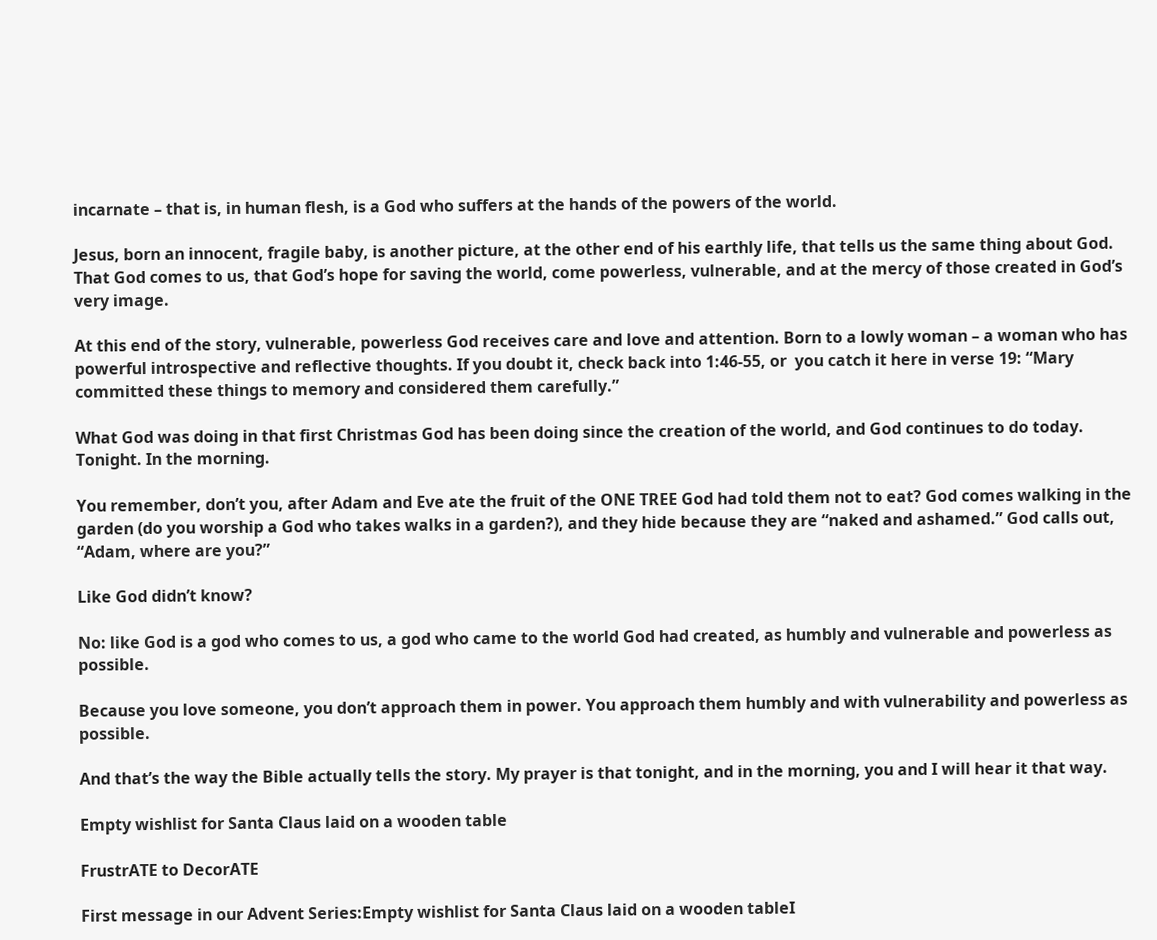incarnate – that is, in human flesh, is a God who suffers at the hands of the powers of the world.

Jesus, born an innocent, fragile baby, is another picture, at the other end of his earthly life, that tells us the same thing about God. That God comes to us, that God’s hope for saving the world, come powerless, vulnerable, and at the mercy of those created in God’s very image.

At this end of the story, vulnerable, powerless God receives care and love and attention. Born to a lowly woman – a woman who has powerful introspective and reflective thoughts. If you doubt it, check back into 1:46-55, or  you catch it here in verse 19: “Mary committed these things to memory and considered them carefully.”

What God was doing in that first Christmas God has been doing since the creation of the world, and God continues to do today. Tonight. In the morning.

You remember, don’t you, after Adam and Eve ate the fruit of the ONE TREE God had told them not to eat? God comes walking in the garden (do you worship a God who takes walks in a garden?), and they hide because they are “naked and ashamed.” God calls out, “Adam, where are you?”

Like God didn’t know?

No: like God is a god who comes to us, a god who came to the world God had created, as humbly and vulnerable and powerless as possible.

Because you love someone, you don’t approach them in power. You approach them humbly and with vulnerability and powerless as possible.

And that’s the way the Bible actually tells the story. My prayer is that tonight, and in the morning, you and I will hear it that way.

Empty wishlist for Santa Claus laid on a wooden table

FrustrATE to DecorATE

First message in our Advent Series:Empty wishlist for Santa Claus laid on a wooden tableI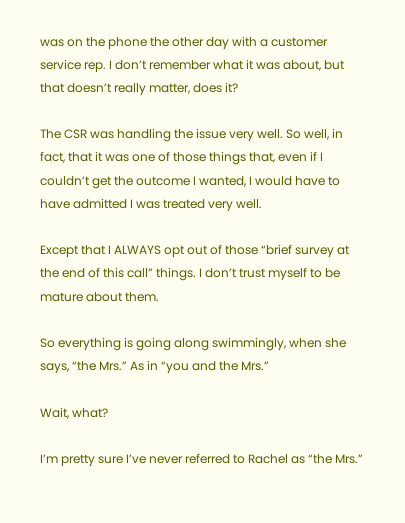was on the phone the other day with a customer service rep. I don’t remember what it was about, but that doesn’t really matter, does it?

The CSR was handling the issue very well. So well, in fact, that it was one of those things that, even if I couldn’t get the outcome I wanted, I would have to have admitted I was treated very well.

Except that I ALWAYS opt out of those “brief survey at the end of this call” things. I don’t trust myself to be mature about them.

So everything is going along swimmingly, when she says, “the Mrs.” As in “you and the Mrs.”

Wait, what?

I’m pretty sure I’ve never referred to Rachel as “the Mrs.”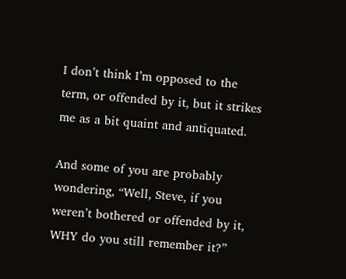I don’t think I’m opposed to the term, or offended by it, but it strikes me as a bit quaint and antiquated.

And some of you are probably wondering, “Well, Steve, if you weren’t bothered or offended by it, WHY do you still remember it?”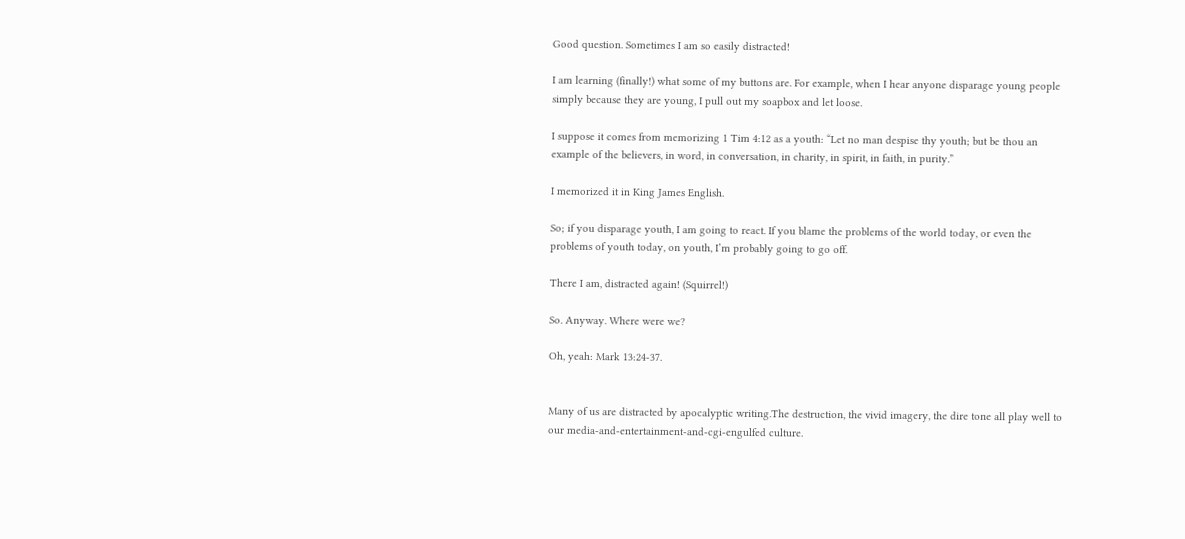Good question. Sometimes I am so easily distracted!

I am learning (finally!) what some of my buttons are. For example, when I hear anyone disparage young people simply because they are young, I pull out my soapbox and let loose.

I suppose it comes from memorizing 1 Tim 4:12 as a youth: “Let no man despise thy youth; but be thou an example of the believers, in word, in conversation, in charity, in spirit, in faith, in purity.”

I memorized it in King James English.

So; if you disparage youth, I am going to react. If you blame the problems of the world today, or even the problems of youth today, on youth, I’m probably going to go off.

There I am, distracted again! (Squirrel!)

So. Anyway. Where were we?

Oh, yeah: Mark 13:24-37.


Many of us are distracted by apocalyptic writing.The destruction, the vivid imagery, the dire tone all play well to our media-and-entertainment-and-cgi-engulfed culture.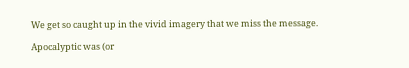We get so caught up in the vivid imagery that we miss the message.

Apocalyptic was (or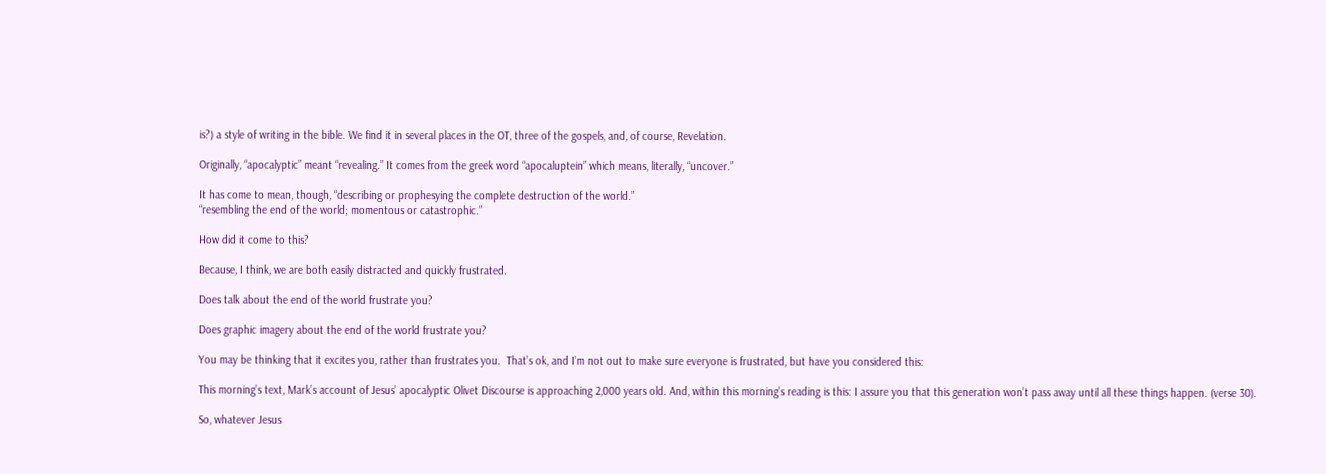is?) a style of writing in the bible. We find it in several places in the OT, three of the gospels, and, of course, Revelation.

Originally, “apocalyptic” meant “revealing.” It comes from the greek word “apocaluptein” which means, literally, “uncover.”

It has come to mean, though, “describing or prophesying the complete destruction of the world.”
“resembling the end of the world; momentous or catastrophic.”

How did it come to this?

Because, I think, we are both easily distracted and quickly frustrated.

Does talk about the end of the world frustrate you?

Does graphic imagery about the end of the world frustrate you?

You may be thinking that it excites you, rather than frustrates you.  That’s ok, and I’m not out to make sure everyone is frustrated, but have you considered this:

This morning’s text, Mark’s account of Jesus’ apocalyptic Olivet Discourse is approaching 2,000 years old. And, within this morning’s reading is this: I assure you that this generation won’t pass away until all these things happen. (verse 30).

So, whatever Jesus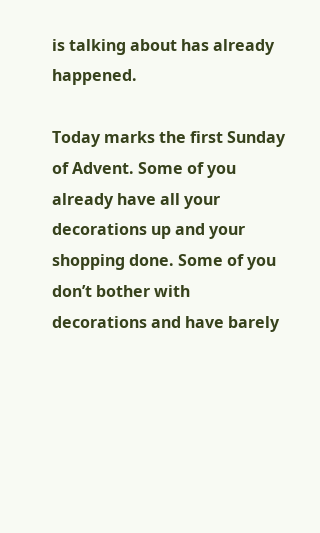is talking about has already happened.

Today marks the first Sunday of Advent. Some of you already have all your decorations up and your shopping done. Some of you don’t bother with decorations and have barely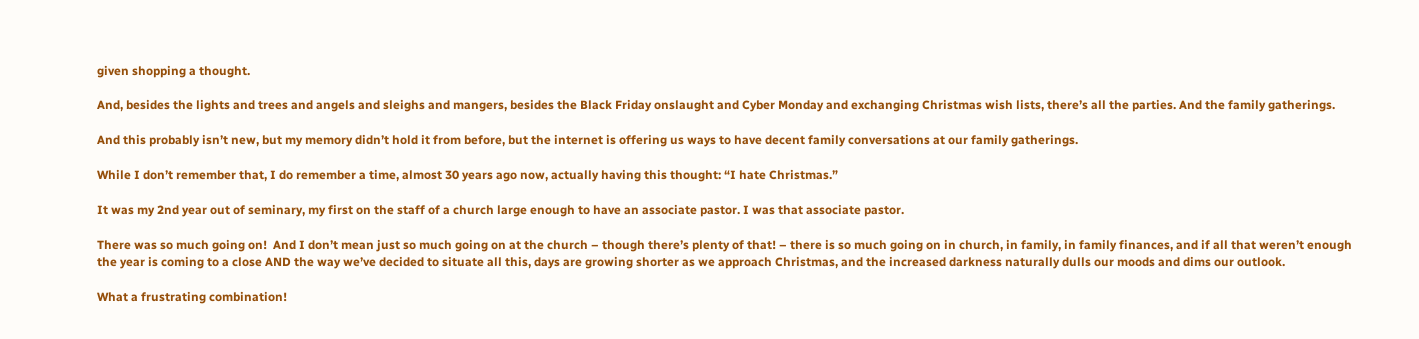given shopping a thought.

And, besides the lights and trees and angels and sleighs and mangers, besides the Black Friday onslaught and Cyber Monday and exchanging Christmas wish lists, there’s all the parties. And the family gatherings.

And this probably isn’t new, but my memory didn’t hold it from before, but the internet is offering us ways to have decent family conversations at our family gatherings.

While I don’t remember that, I do remember a time, almost 30 years ago now, actually having this thought: “I hate Christmas.”

It was my 2nd year out of seminary, my first on the staff of a church large enough to have an associate pastor. I was that associate pastor.

There was so much going on!  And I don’t mean just so much going on at the church – though there’s plenty of that! – there is so much going on in church, in family, in family finances, and if all that weren’t enough the year is coming to a close AND the way we’ve decided to situate all this, days are growing shorter as we approach Christmas, and the increased darkness naturally dulls our moods and dims our outlook.

What a frustrating combination!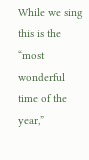While we sing this is the “most wonderful time of the year,”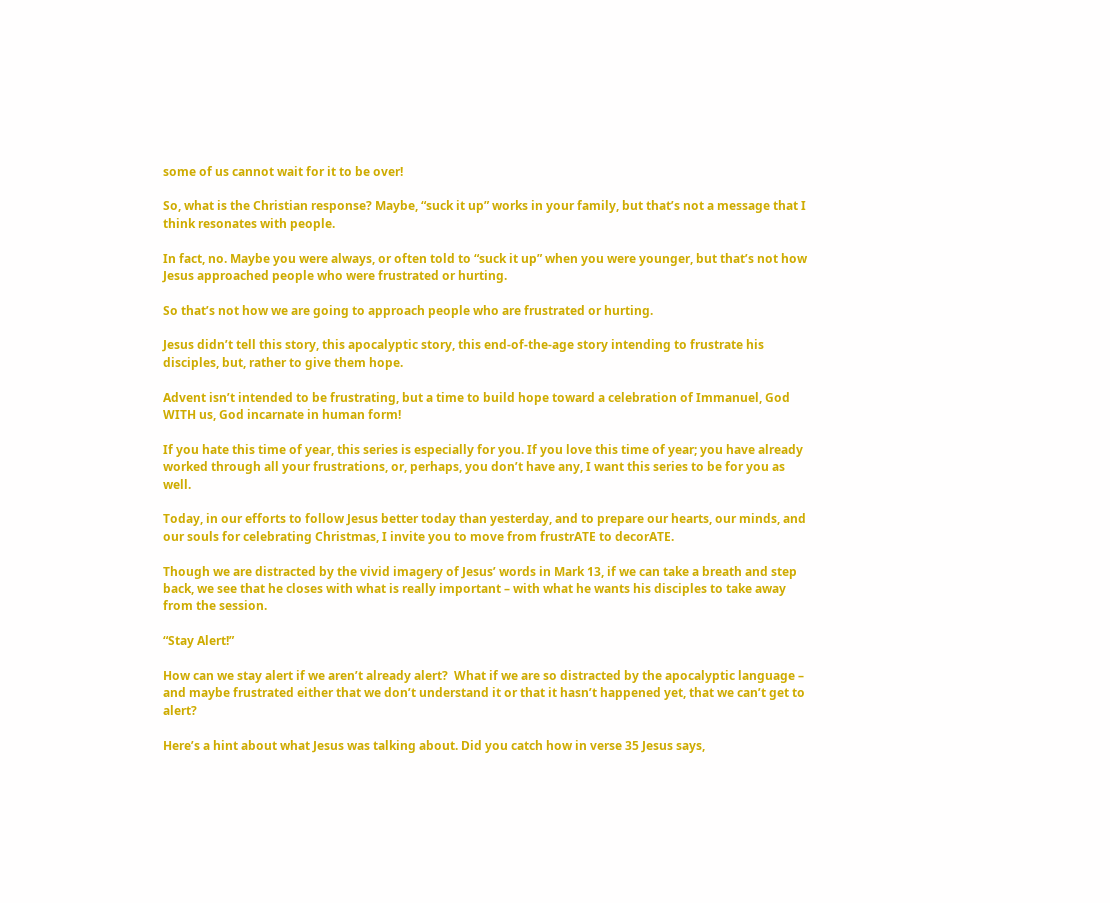some of us cannot wait for it to be over!

So, what is the Christian response? Maybe, “suck it up” works in your family, but that’s not a message that I think resonates with people.

In fact, no. Maybe you were always, or often told to “suck it up” when you were younger, but that’s not how Jesus approached people who were frustrated or hurting.

So that’s not how we are going to approach people who are frustrated or hurting.

Jesus didn’t tell this story, this apocalyptic story, this end-of-the-age story intending to frustrate his disciples, but, rather to give them hope.

Advent isn’t intended to be frustrating, but a time to build hope toward a celebration of Immanuel, God WITH us, God incarnate in human form!

If you hate this time of year, this series is especially for you. If you love this time of year; you have already worked through all your frustrations, or, perhaps, you don’t have any, I want this series to be for you as well.

Today, in our efforts to follow Jesus better today than yesterday, and to prepare our hearts, our minds, and our souls for celebrating Christmas, I invite you to move from frustrATE to decorATE.

Though we are distracted by the vivid imagery of Jesus’ words in Mark 13, if we can take a breath and step back, we see that he closes with what is really important – with what he wants his disciples to take away from the session.

“Stay Alert!”

How can we stay alert if we aren’t already alert?  What if we are so distracted by the apocalyptic language – and maybe frustrated either that we don’t understand it or that it hasn’t happened yet, that we can’t get to alert?

Here’s a hint about what Jesus was talking about. Did you catch how in verse 35 Jesus says,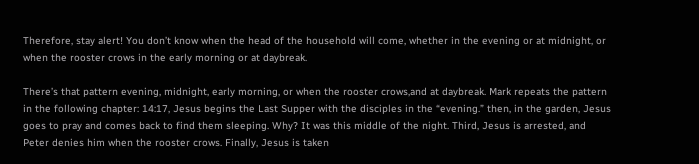Therefore, stay alert! You don’t know when the head of the household will come, whether in the evening or at midnight, or when the rooster crows in the early morning or at daybreak.

There’s that pattern evening, midnight, early morning, or when the rooster crows,and at daybreak. Mark repeats the pattern in the following chapter: 14:17, Jesus begins the Last Supper with the disciples in the “evening.” then, in the garden, Jesus goes to pray and comes back to find them sleeping. Why? It was this middle of the night. Third, Jesus is arrested, and Peter denies him when the rooster crows. Finally, Jesus is taken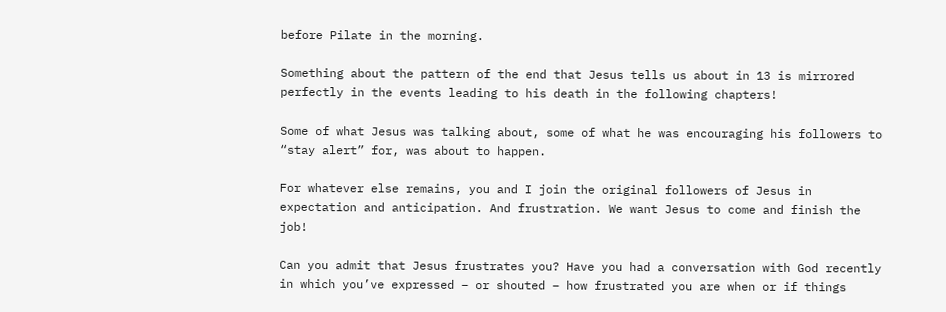before Pilate in the morning.

Something about the pattern of the end that Jesus tells us about in 13 is mirrored perfectly in the events leading to his death in the following chapters!

Some of what Jesus was talking about, some of what he was encouraging his followers to “stay alert” for, was about to happen.

For whatever else remains, you and I join the original followers of Jesus in expectation and anticipation. And frustration. We want Jesus to come and finish the job!

Can you admit that Jesus frustrates you? Have you had a conversation with God recently in which you’ve expressed – or shouted – how frustrated you are when or if things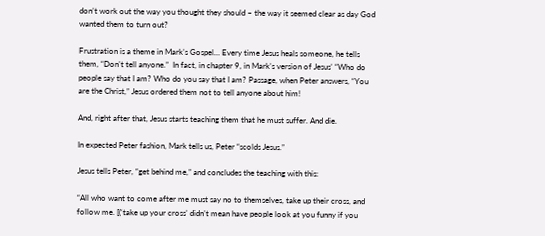don’t work out the way you thought they should – the way it seemed clear as day God wanted them to turn out?

Frustration is a theme in Mark’s Gospel… Every time Jesus heals someone, he tells them, “Don’t tell anyone.”  In fact, in chapter 9, in Mark’s version of Jesus’ “Who do people say that I am? Who do you say that I am? Passage, when Peter answers, “You are the Christ,” Jesus ordered them not to tell anyone about him!

And, right after that, Jesus starts teaching them that he must suffer. And die.

In expected Peter fashion, Mark tells us, Peter “scolds Jesus.”

Jesus tells Peter, “get behind me,” and concludes the teaching with this:

“All who want to come after me must say no to themselves, take up their cross, and follow me. [(‘take up your cross’ didn’t mean have people look at you funny if you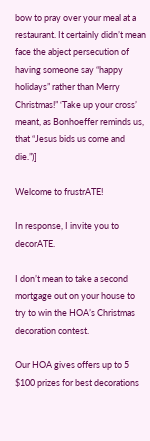bow to pray over your meal at a restaurant. It certainly didn’t mean face the abject persecution of having someone say “happy holidays” rather than Merry Christmas!” ‘Take up your cross’ meant, as Bonhoeffer reminds us, that “Jesus bids us come and die.”)]

Welcome to frustrATE!

In response, I invite you to decorATE.

I don’t mean to take a second mortgage out on your house to try to win the HOA’s Christmas decoration contest.

Our HOA gives offers up to 5 $100 prizes for best decorations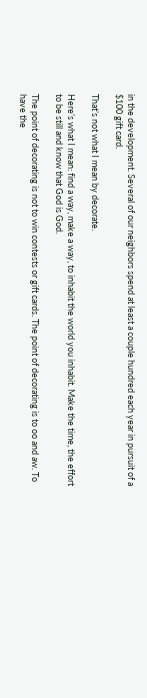in the development. Several of our neighbors spend at least a couple hundred each year in pursuit of a $100 gift card.

That’s not what I mean by decorate.

Here’s what I mean: find a way, make a way, to inhabit the world you inhabit. Make the time, the effort to be still and know that God is God.

The point of decorating is not to win contests or gift cards. The point of decorating is to oo and aw. To have the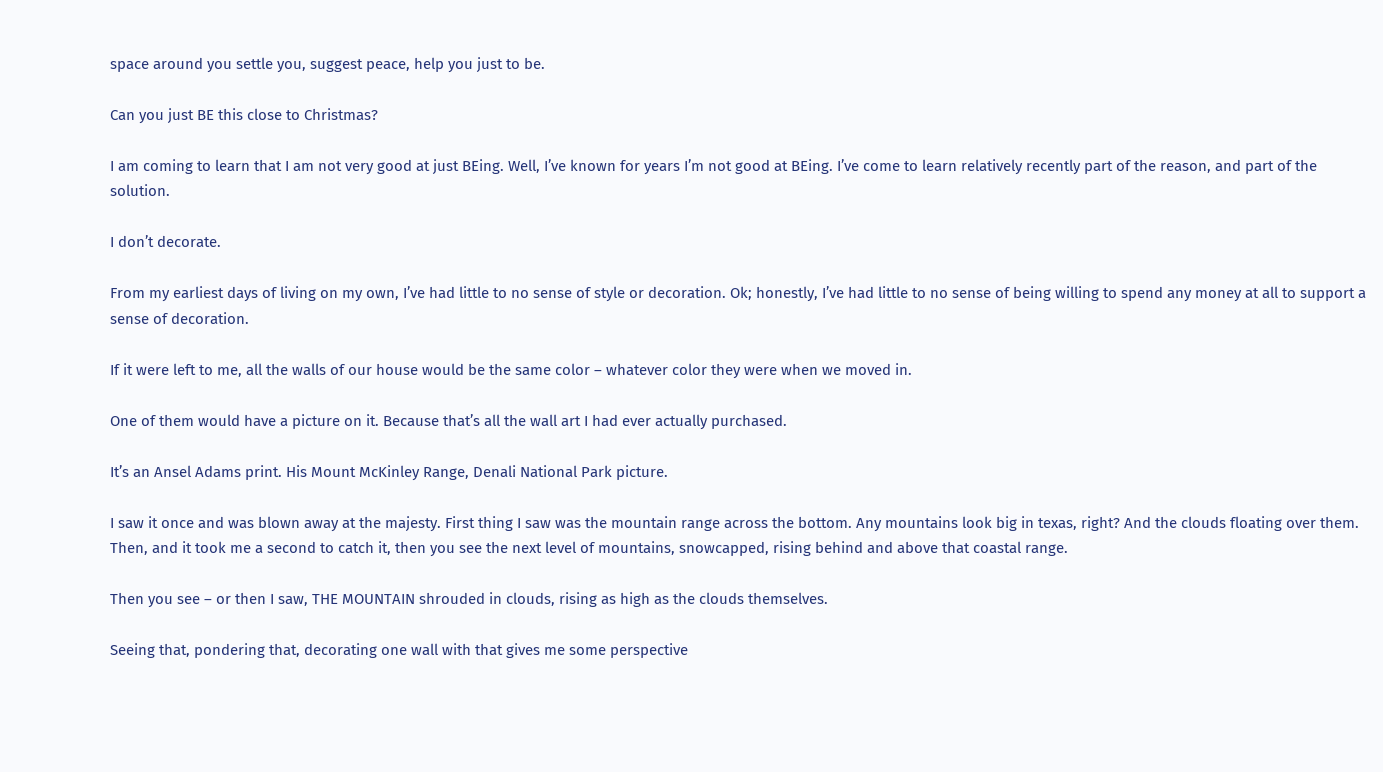space around you settle you, suggest peace, help you just to be.

Can you just BE this close to Christmas?

I am coming to learn that I am not very good at just BEing. Well, I’ve known for years I’m not good at BEing. I’ve come to learn relatively recently part of the reason, and part of the solution.

I don’t decorate.

From my earliest days of living on my own, I’ve had little to no sense of style or decoration. Ok; honestly, I’ve had little to no sense of being willing to spend any money at all to support a sense of decoration.

If it were left to me, all the walls of our house would be the same color – whatever color they were when we moved in.

One of them would have a picture on it. Because that’s all the wall art I had ever actually purchased.

It’s an Ansel Adams print. His Mount McKinley Range, Denali National Park picture.

I saw it once and was blown away at the majesty. First thing I saw was the mountain range across the bottom. Any mountains look big in texas, right? And the clouds floating over them. Then, and it took me a second to catch it, then you see the next level of mountains, snowcapped, rising behind and above that coastal range.

Then you see – or then I saw, THE MOUNTAIN shrouded in clouds, rising as high as the clouds themselves.

Seeing that, pondering that, decorating one wall with that gives me some perspective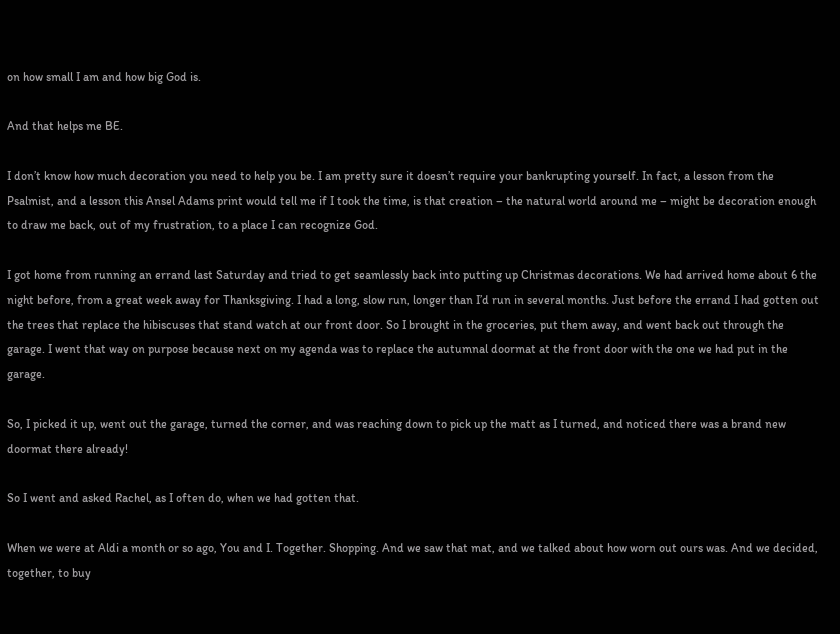on how small I am and how big God is.

And that helps me BE.

I don’t know how much decoration you need to help you be. I am pretty sure it doesn’t require your bankrupting yourself. In fact, a lesson from the Psalmist, and a lesson this Ansel Adams print would tell me if I took the time, is that creation – the natural world around me – might be decoration enough to draw me back, out of my frustration, to a place I can recognize God.

I got home from running an errand last Saturday and tried to get seamlessly back into putting up Christmas decorations. We had arrived home about 6 the night before, from a great week away for Thanksgiving. I had a long, slow run, longer than I’d run in several months. Just before the errand I had gotten out the trees that replace the hibiscuses that stand watch at our front door. So I brought in the groceries, put them away, and went back out through the garage. I went that way on purpose because next on my agenda was to replace the autumnal doormat at the front door with the one we had put in the garage.

So, I picked it up, went out the garage, turned the corner, and was reaching down to pick up the matt as I turned, and noticed there was a brand new doormat there already!

So I went and asked Rachel, as I often do, when we had gotten that.

When we were at Aldi a month or so ago, You and I. Together. Shopping. And we saw that mat, and we talked about how worn out ours was. And we decided, together, to buy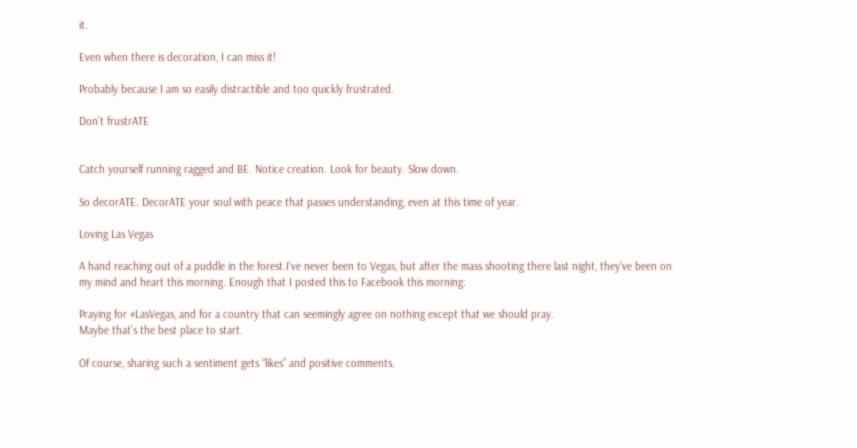it.

Even when there is decoration, I can miss it!

Probably because I am so easily distractible and too quickly frustrated.

Don’t frustrATE


Catch yourself running ragged and BE. Notice creation. Look for beauty. Slow down.

So decorATE. DecorATE your soul with peace that passes understanding, even at this time of year.

Loving Las Vegas

A hand reaching out of a puddle in the forest.I’ve never been to Vegas, but after the mass shooting there last night, they’ve been on my mind and heart this morning. Enough that I posted this to Facebook this morning:

Praying for #LasVegas, and for a country that can seemingly agree on nothing except that we should pray.
Maybe that’s the best place to start.

Of course, sharing such a sentiment gets “likes” and positive comments.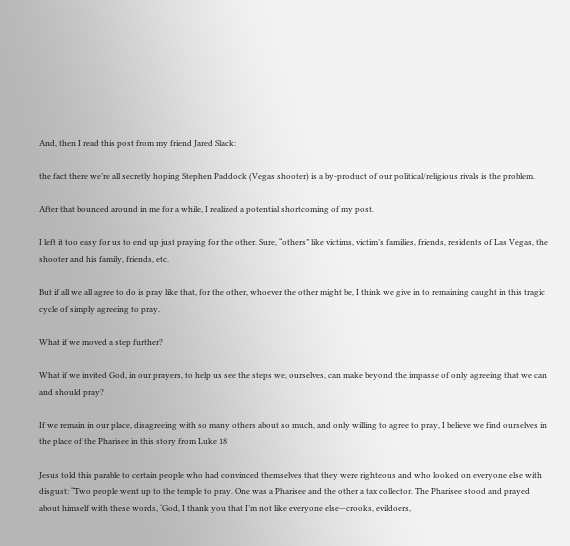And, then I read this post from my friend Jared Slack:

the fact there we’re all secretly hoping Stephen Paddock (Vegas shooter) is a by-product of our political/religious rivals is the problem.

After that bounced around in me for a while, I realized a potential shortcoming of my post.

I left it too easy for us to end up just praying for the other. Sure, “others” like victims, victim’s families, friends, residents of Las Vegas, the shooter and his family, friends, etc.

But if all we all agree to do is pray like that, for the other, whoever the other might be, I think we give in to remaining caught in this tragic cycle of simply agreeing to pray.

What if we moved a step further?

What if we invited God, in our prayers, to help us see the steps we, ourselves, can make beyond the impasse of only agreeing that we can and should pray?

If we remain in our place, disagreeing with so many others about so much, and only willing to agree to pray, I believe we find ourselves in the place of the Pharisee in this story from Luke 18

Jesus told this parable to certain people who had convinced themselves that they were righteous and who looked on everyone else with disgust: “Two people went up to the temple to pray. One was a Pharisee and the other a tax collector. The Pharisee stood and prayed about himself with these words, ‘God, I thank you that I’m not like everyone else—crooks, evildoers,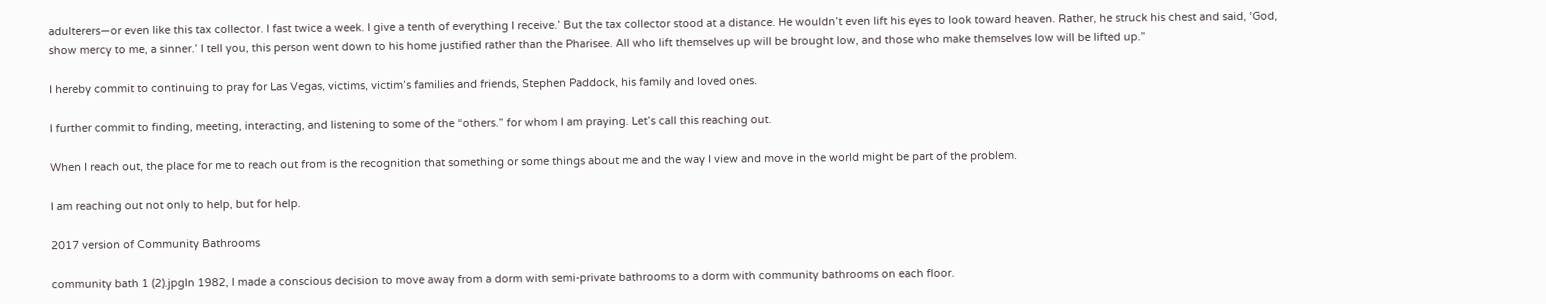adulterers—or even like this tax collector. I fast twice a week. I give a tenth of everything I receive.’ But the tax collector stood at a distance. He wouldn’t even lift his eyes to look toward heaven. Rather, he struck his chest and said, ‘God, show mercy to me, a sinner.’ I tell you, this person went down to his home justified rather than the Pharisee. All who lift themselves up will be brought low, and those who make themselves low will be lifted up.”

I hereby commit to continuing to pray for Las Vegas, victims, victim’s families and friends, Stephen Paddock, his family and loved ones.

I further commit to finding, meeting, interacting, and listening to some of the “others.” for whom I am praying. Let’s call this reaching out.

When I reach out, the place for me to reach out from is the recognition that something or some things about me and the way I view and move in the world might be part of the problem.

I am reaching out not only to help, but for help.

2017 version of Community Bathrooms

community bath 1 (2).jpgIn 1982, I made a conscious decision to move away from a dorm with semi-private bathrooms to a dorm with community bathrooms on each floor.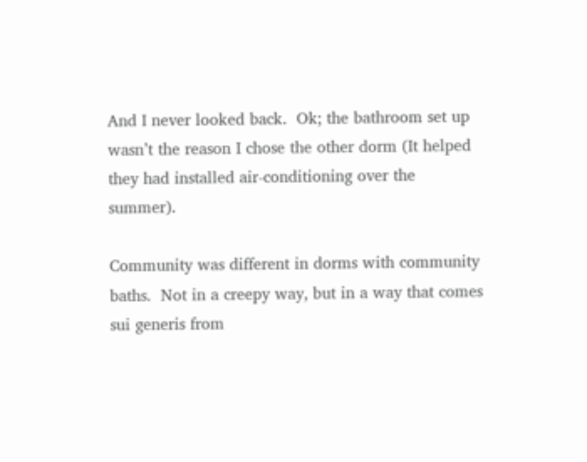And I never looked back.  Ok; the bathroom set up wasn’t the reason I chose the other dorm (It helped they had installed air-conditioning over the summer).

Community was different in dorms with community baths.  Not in a creepy way, but in a way that comes sui generis from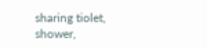sharing tiolet, shower,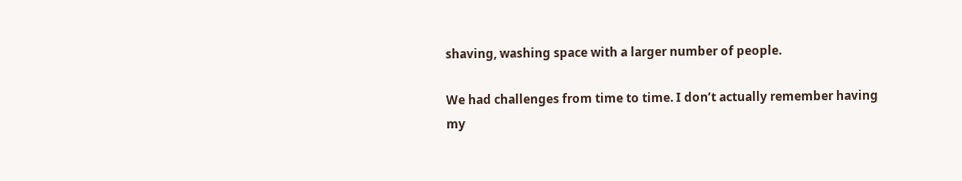shaving, washing space with a larger number of people.

We had challenges from time to time. I don’t actually remember having my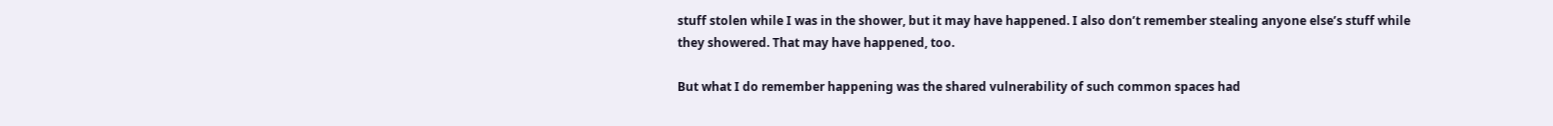stuff stolen while I was in the shower, but it may have happened. I also don’t remember stealing anyone else’s stuff while they showered. That may have happened, too.

But what I do remember happening was the shared vulnerability of such common spaces had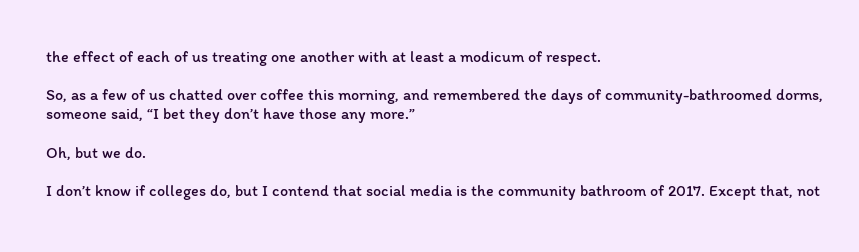the effect of each of us treating one another with at least a modicum of respect.

So, as a few of us chatted over coffee this morning, and remembered the days of community-bathroomed dorms, someone said, “I bet they don’t have those any more.”

Oh, but we do.

I don’t know if colleges do, but I contend that social media is the community bathroom of 2017. Except that, not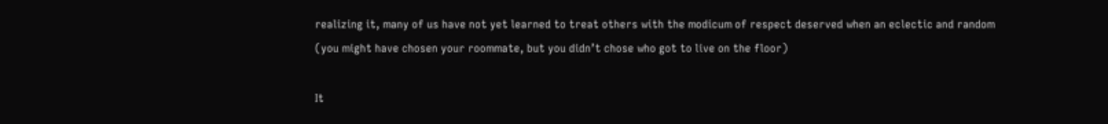realizing it, many of us have not yet learned to treat others with the modicum of respect deserved when an eclectic and random (you might have chosen your roommate, but you didn’t chose who got to live on the floor)

It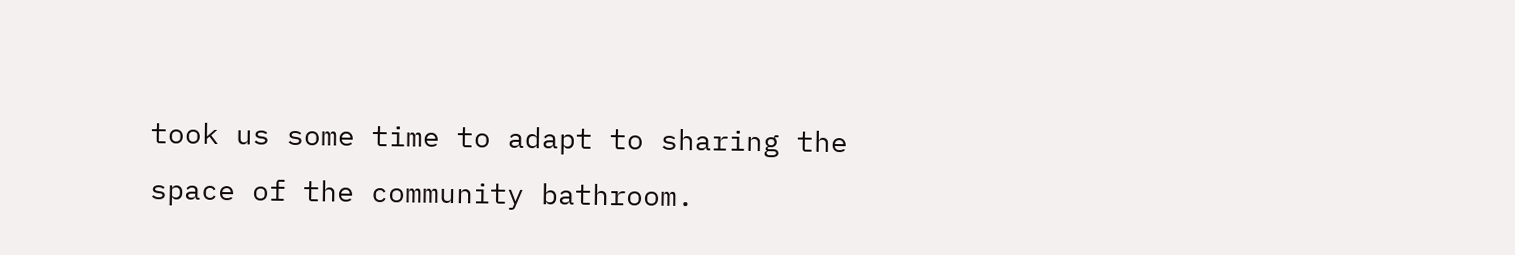took us some time to adapt to sharing the space of the community bathroom.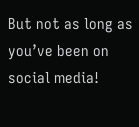But not as long as you’ve been on social media!